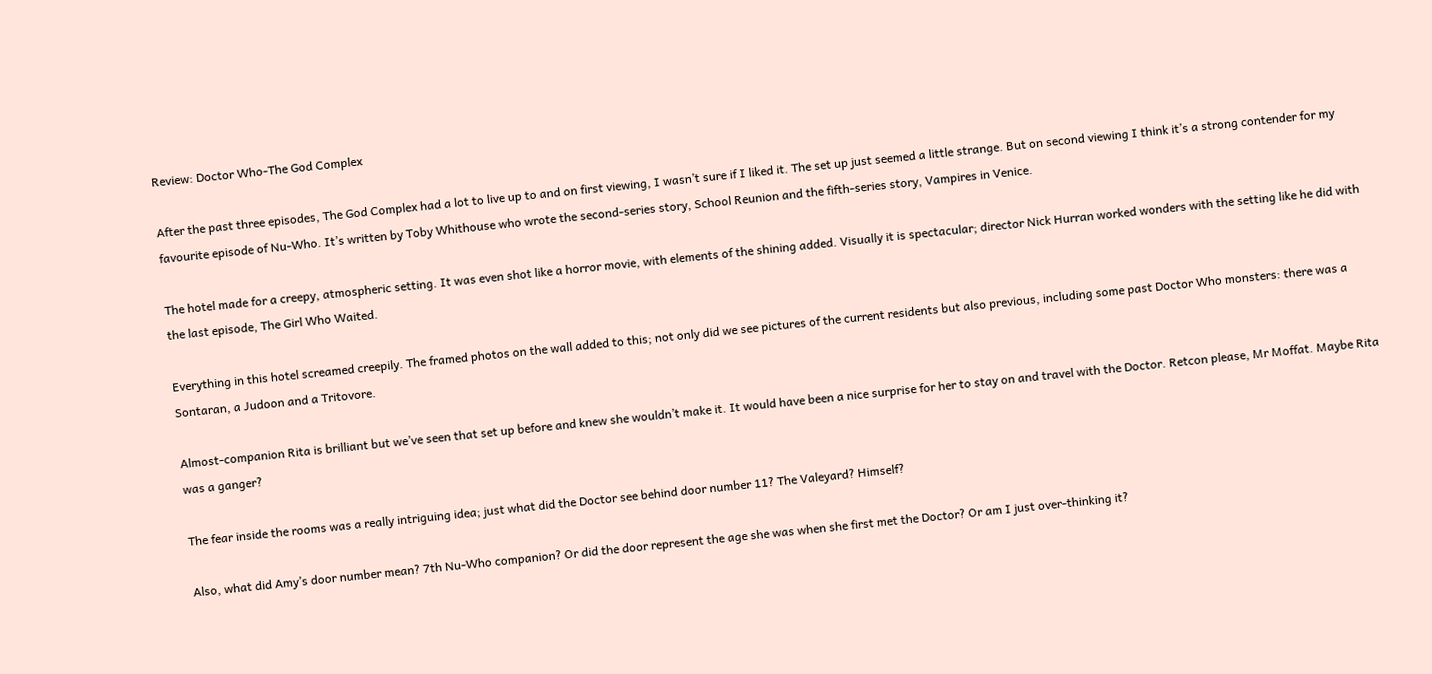Review: Doctor Who-The God Complex

After the past three episodes, The God Complex had a lot to live up to and on first viewing, I wasn’t sure if I liked it. The set up just seemed a little strange. But on second viewing I think it’s a strong contender for my favourite episode of Nu-Who. It’s written by Toby Whithouse who wrote the second-series story, School Reunion and the fifth-series story, Vampires in Venice.

The hotel made for a creepy, atmospheric setting. It was even shot like a horror movie, with elements of the shining added. Visually it is spectacular; director Nick Hurran worked wonders with the setting like he did with the last episode, The Girl Who Waited.

Everything in this hotel screamed creepily. The framed photos on the wall added to this; not only did we see pictures of the current residents but also previous, including some past Doctor Who monsters: there was a Sontaran, a Judoon and a Tritovore.

Almost-companion Rita is brilliant but we’ve seen that set up before and knew she wouldn’t make it. It would have been a nice surprise for her to stay on and travel with the Doctor. Retcon please, Mr Moffat. Maybe Rita was a ganger?

The fear inside the rooms was a really intriguing idea; just what did the Doctor see behind door number 11? The Valeyard? Himself?

Also, what did Amy’s door number mean? 7th Nu-Who companion? Or did the door represent the age she was when she first met the Doctor? Or am I just over-thinking it?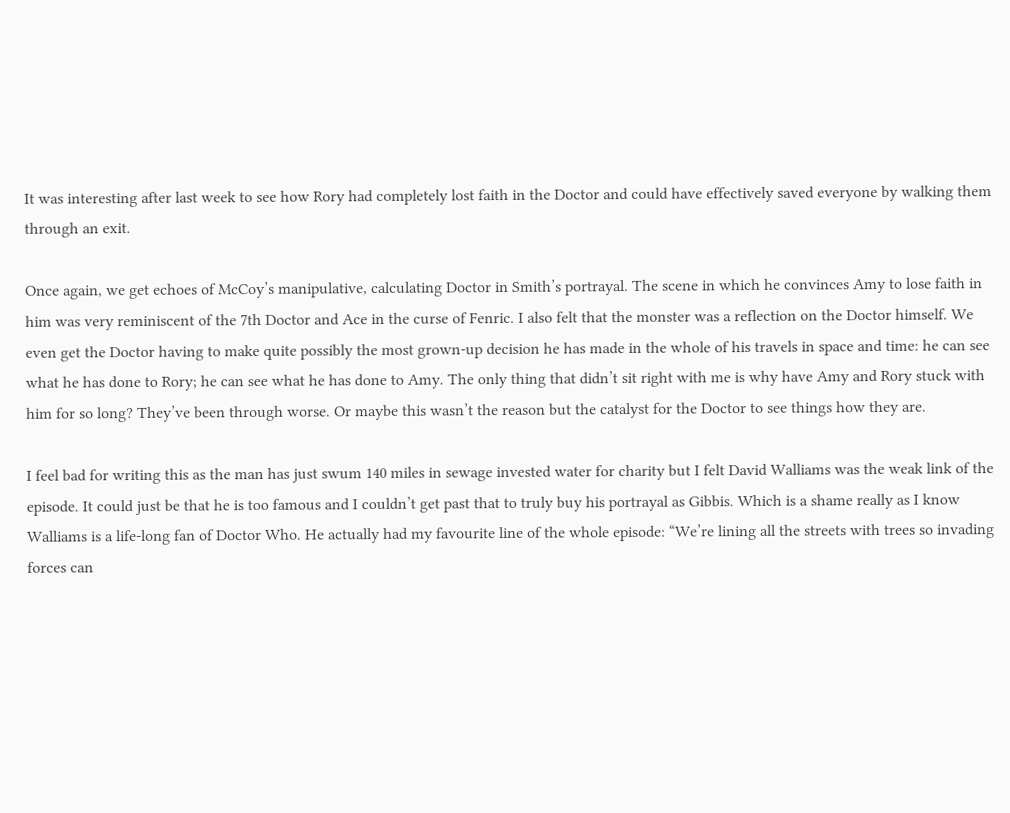It was interesting after last week to see how Rory had completely lost faith in the Doctor and could have effectively saved everyone by walking them through an exit.

Once again, we get echoes of McCoy’s manipulative, calculating Doctor in Smith’s portrayal. The scene in which he convinces Amy to lose faith in him was very reminiscent of the 7th Doctor and Ace in the curse of Fenric. I also felt that the monster was a reflection on the Doctor himself. We even get the Doctor having to make quite possibly the most grown-up decision he has made in the whole of his travels in space and time: he can see what he has done to Rory; he can see what he has done to Amy. The only thing that didn’t sit right with me is why have Amy and Rory stuck with him for so long? They’ve been through worse. Or maybe this wasn’t the reason but the catalyst for the Doctor to see things how they are.

I feel bad for writing this as the man has just swum 140 miles in sewage invested water for charity but I felt David Walliams was the weak link of the episode. It could just be that he is too famous and I couldn’t get past that to truly buy his portrayal as Gibbis. Which is a shame really as I know Walliams is a life-long fan of Doctor Who. He actually had my favourite line of the whole episode: “We’re lining all the streets with trees so invading forces can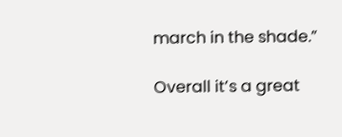march in the shade.”

Overall it’s a great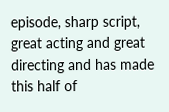episode, sharp script, great acting and great directing and has made this half of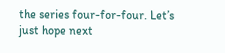the series four-for-four. Let’s just hope next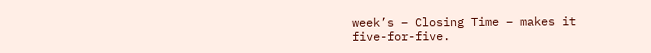week’s – Closing Time – makes it five-for-five.